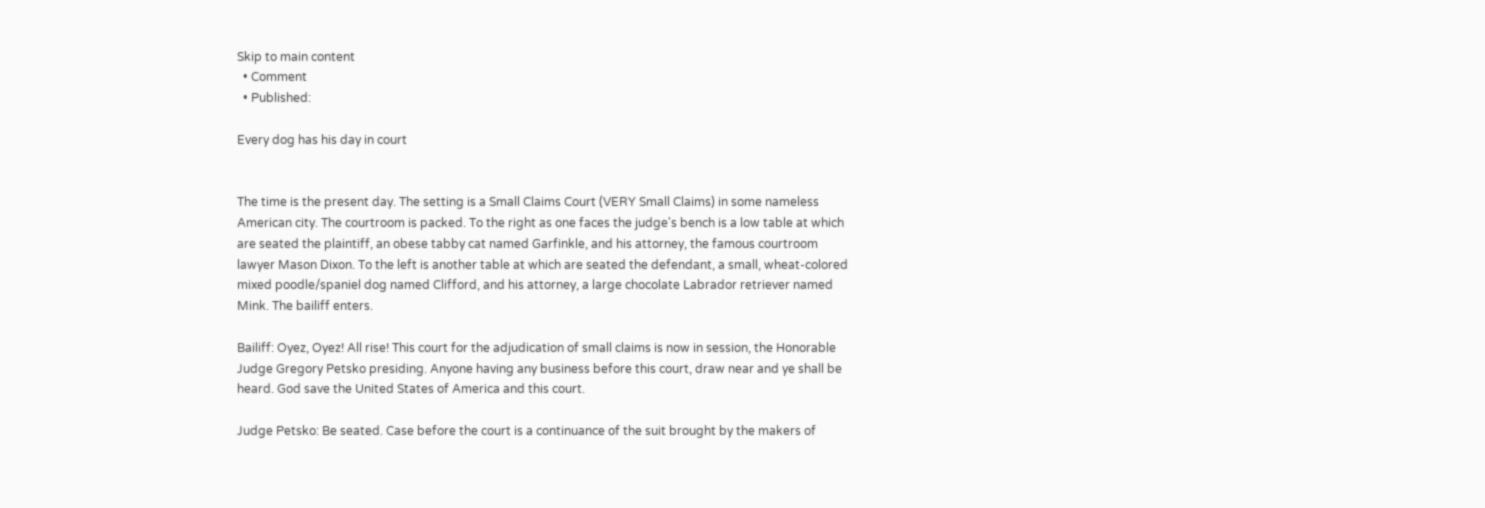Skip to main content
  • Comment
  • Published:

Every dog has his day in court


The time is the present day. The setting is a Small Claims Court (VERY Small Claims) in some nameless American city. The courtroom is packed. To the right as one faces the judge's bench is a low table at which are seated the plaintiff, an obese tabby cat named Garfinkle, and his attorney, the famous courtroom lawyer Mason Dixon. To the left is another table at which are seated the defendant, a small, wheat-colored mixed poodle/spaniel dog named Clifford, and his attorney, a large chocolate Labrador retriever named Mink. The bailiff enters.

Bailiff: Oyez, Oyez! All rise! This court for the adjudication of small claims is now in session, the Honorable Judge Gregory Petsko presiding. Anyone having any business before this court, draw near and ye shall be heard. God save the United States of America and this court.

Judge Petsko: Be seated. Case before the court is a continuance of the suit brought by the makers of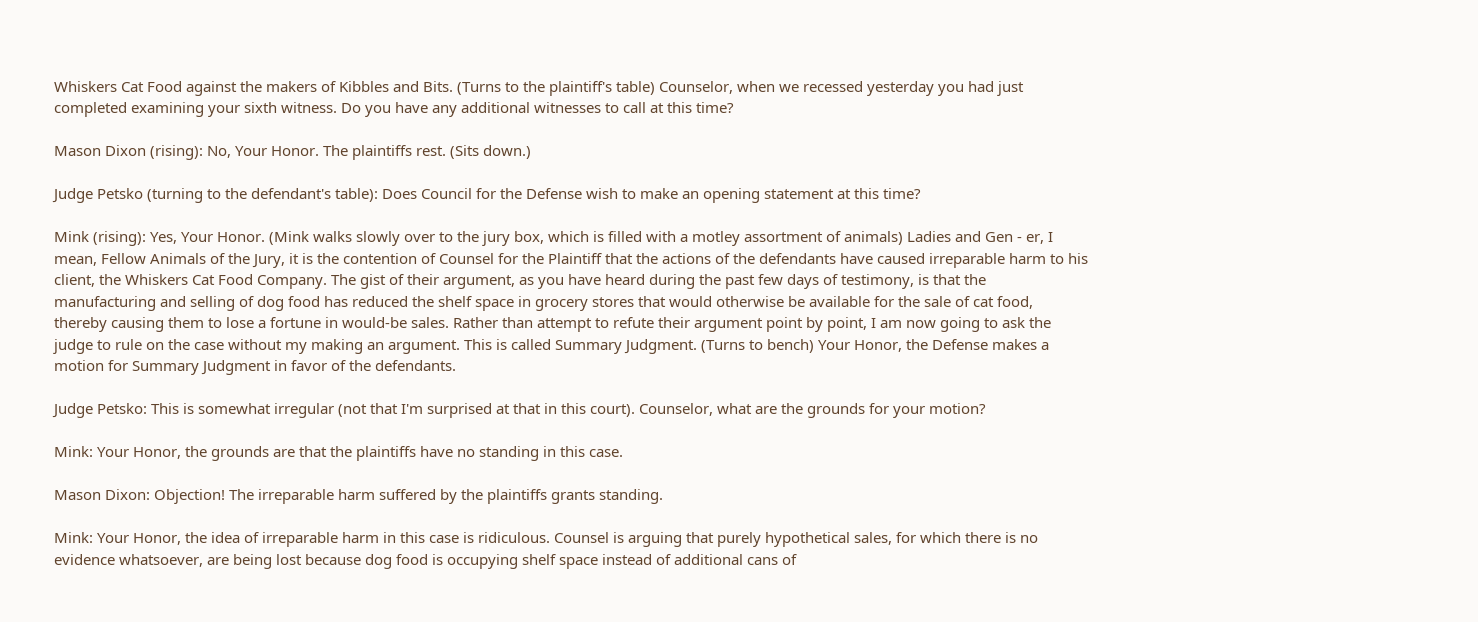Whiskers Cat Food against the makers of Kibbles and Bits. (Turns to the plaintiff's table) Counselor, when we recessed yesterday you had just completed examining your sixth witness. Do you have any additional witnesses to call at this time?

Mason Dixon (rising): No, Your Honor. The plaintiffs rest. (Sits down.)

Judge Petsko (turning to the defendant's table): Does Council for the Defense wish to make an opening statement at this time?

Mink (rising): Yes, Your Honor. (Mink walks slowly over to the jury box, which is filled with a motley assortment of animals) Ladies and Gen - er, I mean, Fellow Animals of the Jury, it is the contention of Counsel for the Plaintiff that the actions of the defendants have caused irreparable harm to his client, the Whiskers Cat Food Company. The gist of their argument, as you have heard during the past few days of testimony, is that the manufacturing and selling of dog food has reduced the shelf space in grocery stores that would otherwise be available for the sale of cat food, thereby causing them to lose a fortune in would-be sales. Rather than attempt to refute their argument point by point, I am now going to ask the judge to rule on the case without my making an argument. This is called Summary Judgment. (Turns to bench) Your Honor, the Defense makes a motion for Summary Judgment in favor of the defendants.

Judge Petsko: This is somewhat irregular (not that I'm surprised at that in this court). Counselor, what are the grounds for your motion?

Mink: Your Honor, the grounds are that the plaintiffs have no standing in this case.

Mason Dixon: Objection! The irreparable harm suffered by the plaintiffs grants standing.

Mink: Your Honor, the idea of irreparable harm in this case is ridiculous. Counsel is arguing that purely hypothetical sales, for which there is no evidence whatsoever, are being lost because dog food is occupying shelf space instead of additional cans of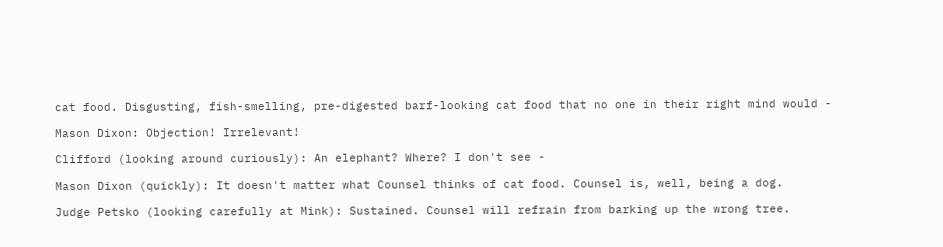cat food. Disgusting, fish-smelling, pre-digested barf-looking cat food that no one in their right mind would -

Mason Dixon: Objection! Irrelevant!

Clifford (looking around curiously): An elephant? Where? I don't see -

Mason Dixon (quickly): It doesn't matter what Counsel thinks of cat food. Counsel is, well, being a dog.

Judge Petsko (looking carefully at Mink): Sustained. Counsel will refrain from barking up the wrong tree.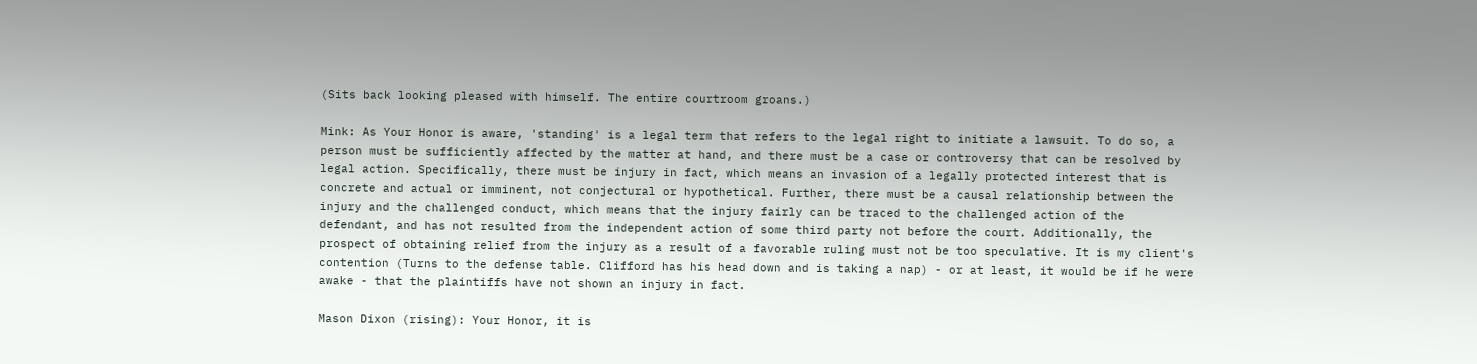(Sits back looking pleased with himself. The entire courtroom groans.)

Mink: As Your Honor is aware, 'standing' is a legal term that refers to the legal right to initiate a lawsuit. To do so, a person must be sufficiently affected by the matter at hand, and there must be a case or controversy that can be resolved by legal action. Specifically, there must be injury in fact, which means an invasion of a legally protected interest that is concrete and actual or imminent, not conjectural or hypothetical. Further, there must be a causal relationship between the injury and the challenged conduct, which means that the injury fairly can be traced to the challenged action of the defendant, and has not resulted from the independent action of some third party not before the court. Additionally, the prospect of obtaining relief from the injury as a result of a favorable ruling must not be too speculative. It is my client's contention (Turns to the defense table. Clifford has his head down and is taking a nap) - or at least, it would be if he were awake - that the plaintiffs have not shown an injury in fact.

Mason Dixon (rising): Your Honor, it is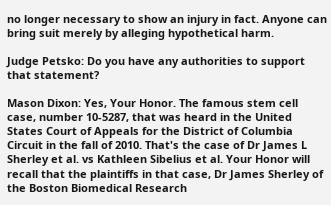no longer necessary to show an injury in fact. Anyone can bring suit merely by alleging hypothetical harm.

Judge Petsko: Do you have any authorities to support that statement?

Mason Dixon: Yes, Your Honor. The famous stem cell case, number 10-5287, that was heard in the United States Court of Appeals for the District of Columbia Circuit in the fall of 2010. That's the case of Dr James L Sherley et al. vs Kathleen Sibelius et al. Your Honor will recall that the plaintiffs in that case, Dr James Sherley of the Boston Biomedical Research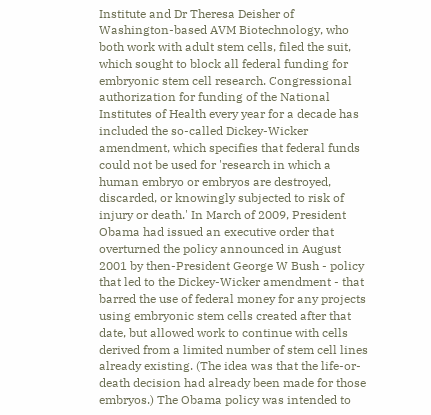Institute and Dr Theresa Deisher of Washington-based AVM Biotechnology, who both work with adult stem cells, filed the suit, which sought to block all federal funding for embryonic stem cell research. Congressional authorization for funding of the National Institutes of Health every year for a decade has included the so-called Dickey-Wicker amendment, which specifies that federal funds could not be used for 'research in which a human embryo or embryos are destroyed, discarded, or knowingly subjected to risk of injury or death.' In March of 2009, President Obama had issued an executive order that overturned the policy announced in August 2001 by then-President George W Bush - policy that led to the Dickey-Wicker amendment - that barred the use of federal money for any projects using embryonic stem cells created after that date, but allowed work to continue with cells derived from a limited number of stem cell lines already existing. (The idea was that the life-or-death decision had already been made for those embryos.) The Obama policy was intended to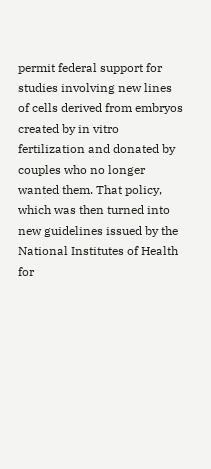permit federal support for studies involving new lines of cells derived from embryos created by in vitro fertilization and donated by couples who no longer wanted them. That policy, which was then turned into new guidelines issued by the National Institutes of Health for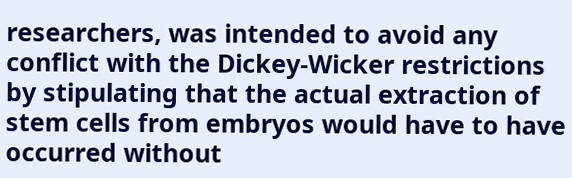researchers, was intended to avoid any conflict with the Dickey-Wicker restrictions by stipulating that the actual extraction of stem cells from embryos would have to have occurred without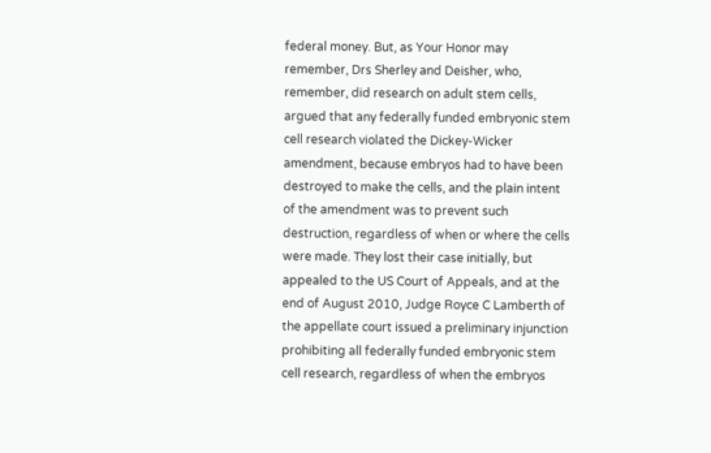federal money. But, as Your Honor may remember, Drs Sherley and Deisher, who, remember, did research on adult stem cells, argued that any federally funded embryonic stem cell research violated the Dickey-Wicker amendment, because embryos had to have been destroyed to make the cells, and the plain intent of the amendment was to prevent such destruction, regardless of when or where the cells were made. They lost their case initially, but appealed to the US Court of Appeals, and at the end of August 2010, Judge Royce C Lamberth of the appellate court issued a preliminary injunction prohibiting all federally funded embryonic stem cell research, regardless of when the embryos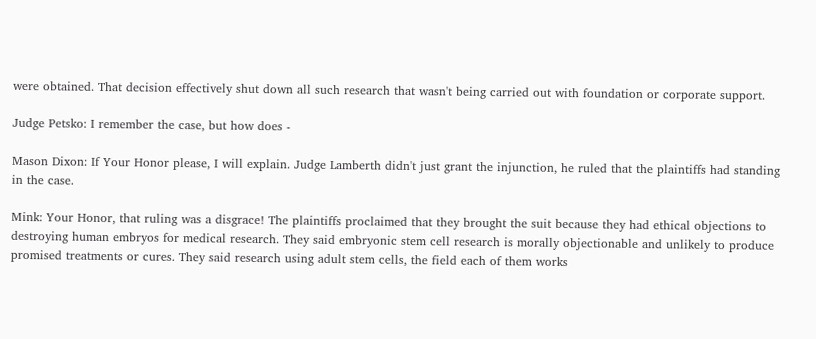were obtained. That decision effectively shut down all such research that wasn't being carried out with foundation or corporate support.

Judge Petsko: I remember the case, but how does -

Mason Dixon: If Your Honor please, I will explain. Judge Lamberth didn't just grant the injunction, he ruled that the plaintiffs had standing in the case.

Mink: Your Honor, that ruling was a disgrace! The plaintiffs proclaimed that they brought the suit because they had ethical objections to destroying human embryos for medical research. They said embryonic stem cell research is morally objectionable and unlikely to produce promised treatments or cures. They said research using adult stem cells, the field each of them works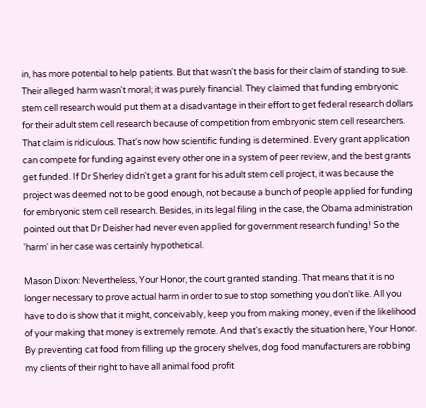in, has more potential to help patients. But that wasn't the basis for their claim of standing to sue. Their alleged harm wasn't moral; it was purely financial. They claimed that funding embryonic stem cell research would put them at a disadvantage in their effort to get federal research dollars for their adult stem cell research because of competition from embryonic stem cell researchers. That claim is ridiculous. That's now how scientific funding is determined. Every grant application can compete for funding against every other one in a system of peer review, and the best grants get funded. If Dr Sherley didn't get a grant for his adult stem cell project, it was because the project was deemed not to be good enough, not because a bunch of people applied for funding for embryonic stem cell research. Besides, in its legal filing in the case, the Obama administration pointed out that Dr Deisher had never even applied for government research funding! So the 'harm' in her case was certainly hypothetical.

Mason Dixon: Nevertheless, Your Honor, the court granted standing. That means that it is no longer necessary to prove actual harm in order to sue to stop something you don't like. All you have to do is show that it might, conceivably, keep you from making money, even if the likelihood of your making that money is extremely remote. And that's exactly the situation here, Your Honor. By preventing cat food from filling up the grocery shelves, dog food manufacturers are robbing my clients of their right to have all animal food profit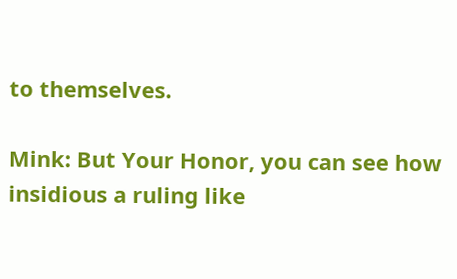to themselves.

Mink: But Your Honor, you can see how insidious a ruling like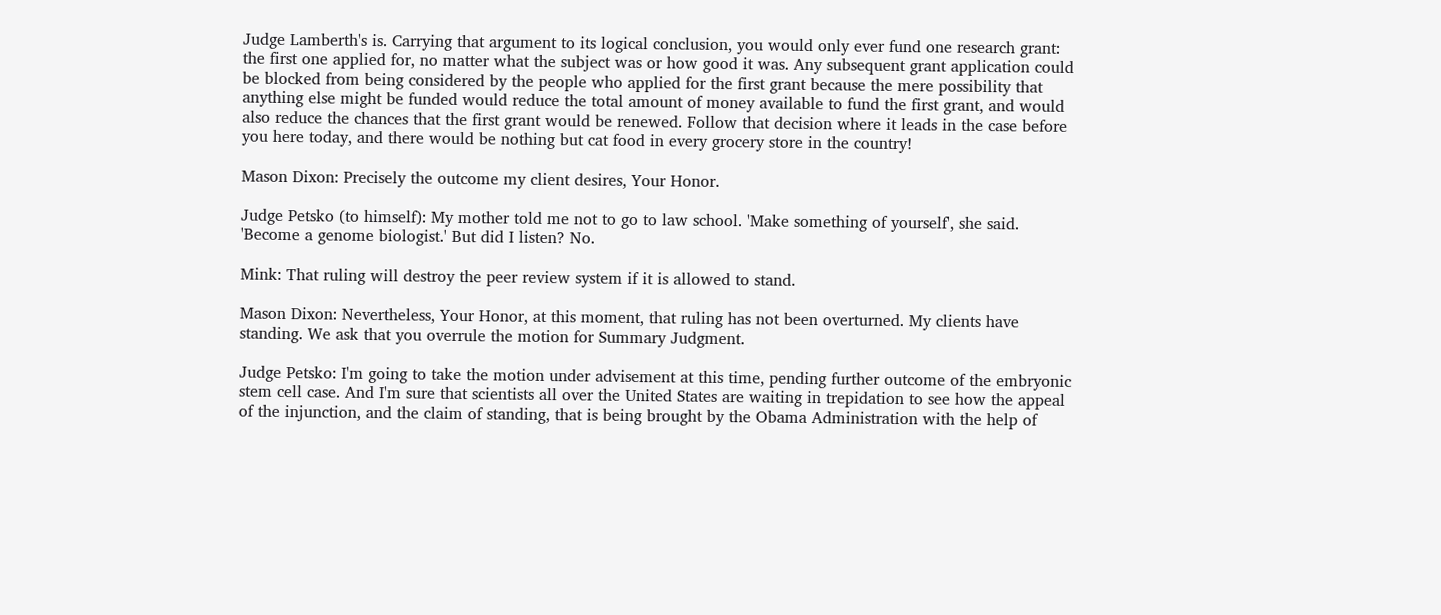Judge Lamberth's is. Carrying that argument to its logical conclusion, you would only ever fund one research grant: the first one applied for, no matter what the subject was or how good it was. Any subsequent grant application could be blocked from being considered by the people who applied for the first grant because the mere possibility that anything else might be funded would reduce the total amount of money available to fund the first grant, and would also reduce the chances that the first grant would be renewed. Follow that decision where it leads in the case before you here today, and there would be nothing but cat food in every grocery store in the country!

Mason Dixon: Precisely the outcome my client desires, Your Honor.

Judge Petsko (to himself): My mother told me not to go to law school. 'Make something of yourself', she said. 'Become a genome biologist.' But did I listen? No.

Mink: That ruling will destroy the peer review system if it is allowed to stand.

Mason Dixon: Nevertheless, Your Honor, at this moment, that ruling has not been overturned. My clients have standing. We ask that you overrule the motion for Summary Judgment.

Judge Petsko: I'm going to take the motion under advisement at this time, pending further outcome of the embryonic stem cell case. And I'm sure that scientists all over the United States are waiting in trepidation to see how the appeal of the injunction, and the claim of standing, that is being brought by the Obama Administration with the help of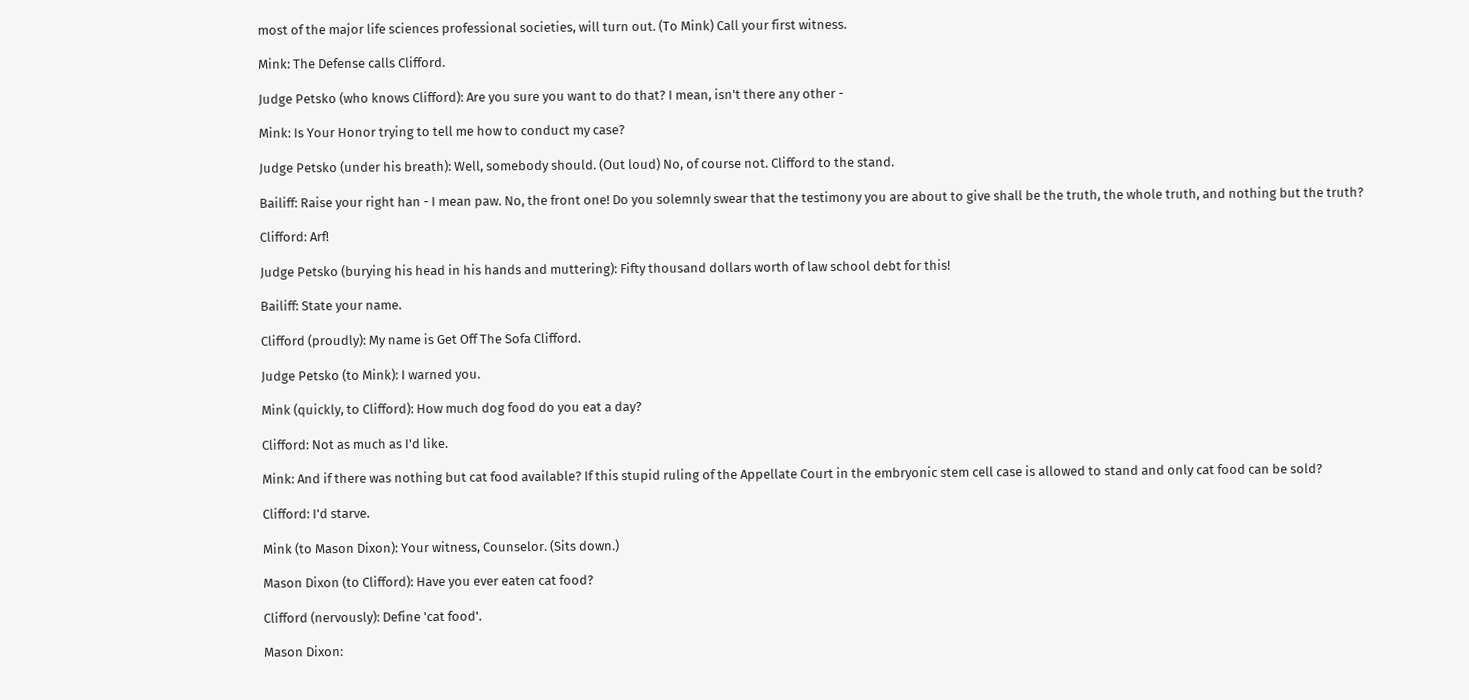most of the major life sciences professional societies, will turn out. (To Mink) Call your first witness.

Mink: The Defense calls Clifford.

Judge Petsko (who knows Clifford): Are you sure you want to do that? I mean, isn't there any other -

Mink: Is Your Honor trying to tell me how to conduct my case?

Judge Petsko (under his breath): Well, somebody should. (Out loud) No, of course not. Clifford to the stand.

Bailiff: Raise your right han - I mean paw. No, the front one! Do you solemnly swear that the testimony you are about to give shall be the truth, the whole truth, and nothing but the truth?

Clifford: Arf!

Judge Petsko (burying his head in his hands and muttering): Fifty thousand dollars worth of law school debt for this!

Bailiff: State your name.

Clifford (proudly): My name is Get Off The Sofa Clifford.

Judge Petsko (to Mink): I warned you.

Mink (quickly, to Clifford): How much dog food do you eat a day?

Clifford: Not as much as I'd like.

Mink: And if there was nothing but cat food available? If this stupid ruling of the Appellate Court in the embryonic stem cell case is allowed to stand and only cat food can be sold?

Clifford: I'd starve.

Mink (to Mason Dixon): Your witness, Counselor. (Sits down.)

Mason Dixon (to Clifford): Have you ever eaten cat food?

Clifford (nervously): Define 'cat food'.

Mason Dixon: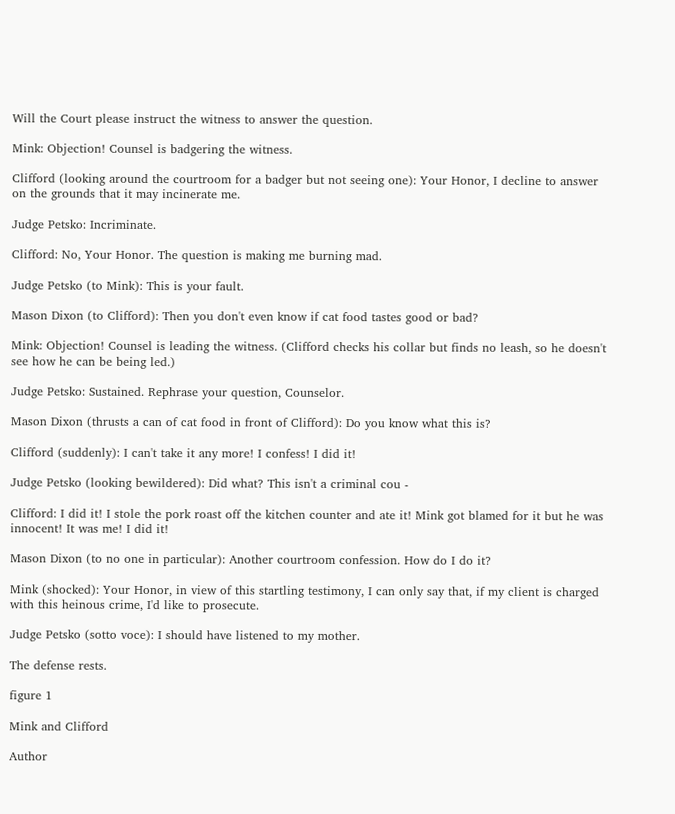Will the Court please instruct the witness to answer the question.

Mink: Objection! Counsel is badgering the witness.

Clifford (looking around the courtroom for a badger but not seeing one): Your Honor, I decline to answer on the grounds that it may incinerate me.

Judge Petsko: Incriminate.

Clifford: No, Your Honor. The question is making me burning mad.

Judge Petsko (to Mink): This is your fault.

Mason Dixon (to Clifford): Then you don't even know if cat food tastes good or bad?

Mink: Objection! Counsel is leading the witness. (Clifford checks his collar but finds no leash, so he doesn't see how he can be being led.)

Judge Petsko: Sustained. Rephrase your question, Counselor.

Mason Dixon (thrusts a can of cat food in front of Clifford): Do you know what this is?

Clifford (suddenly): I can't take it any more! I confess! I did it!

Judge Petsko (looking bewildered): Did what? This isn't a criminal cou -

Clifford: I did it! I stole the pork roast off the kitchen counter and ate it! Mink got blamed for it but he was innocent! It was me! I did it!

Mason Dixon (to no one in particular): Another courtroom confession. How do I do it?

Mink (shocked): Your Honor, in view of this startling testimony, I can only say that, if my client is charged with this heinous crime, I'd like to prosecute.

Judge Petsko (sotto voce): I should have listened to my mother.

The defense rests.

figure 1

Mink and Clifford

Author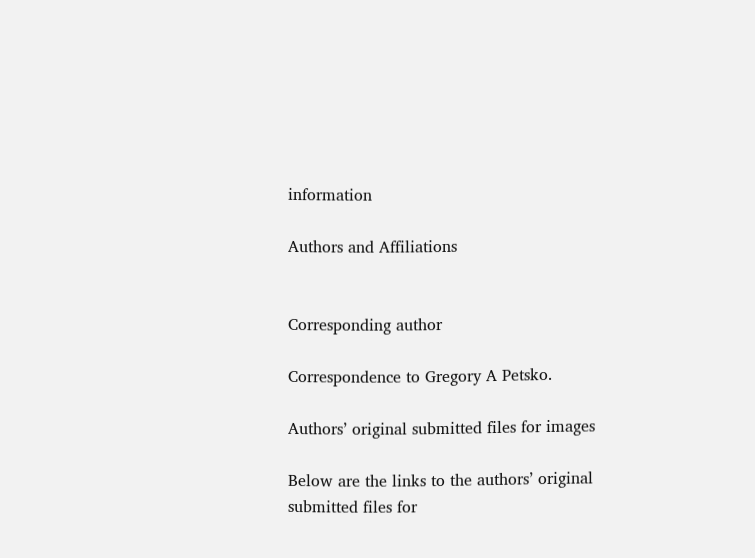information

Authors and Affiliations


Corresponding author

Correspondence to Gregory A Petsko.

Authors’ original submitted files for images

Below are the links to the authors’ original submitted files for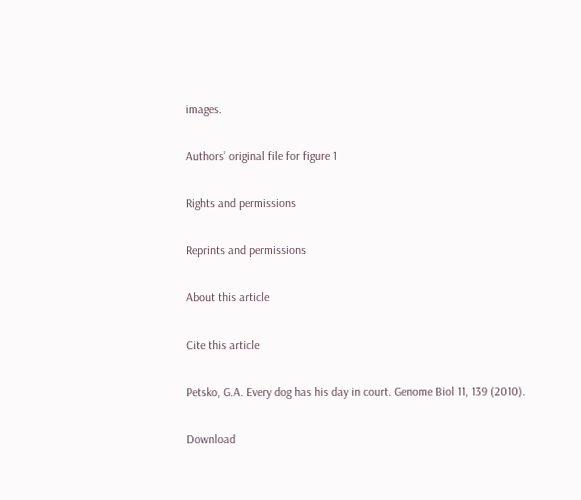images.

Authors’ original file for figure 1

Rights and permissions

Reprints and permissions

About this article

Cite this article

Petsko, G.A. Every dog has his day in court. Genome Biol 11, 139 (2010).

Download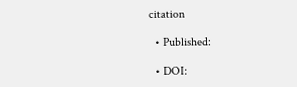citation

  • Published:

  • DOI: